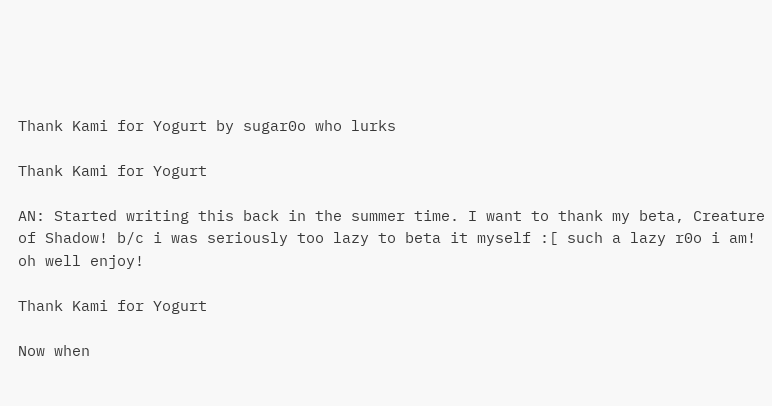Thank Kami for Yogurt by sugar0o who lurks

Thank Kami for Yogurt

AN: Started writing this back in the summer time. I want to thank my beta, Creature of Shadow! b/c i was seriously too lazy to beta it myself :[ such a lazy r0o i am! oh well enjoy!

Thank Kami for Yogurt

Now when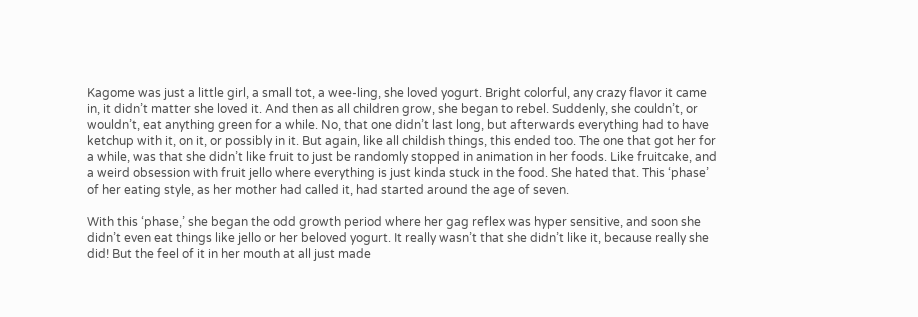Kagome was just a little girl, a small tot, a wee-ling, she loved yogurt. Bright colorful, any crazy flavor it came in, it didn’t matter she loved it. And then as all children grow, she began to rebel. Suddenly, she couldn’t, or wouldn’t, eat anything green for a while. No, that one didn’t last long, but afterwards everything had to have ketchup with it, on it, or possibly in it. But again, like all childish things, this ended too. The one that got her for a while, was that she didn’t like fruit to just be randomly stopped in animation in her foods. Like fruitcake, and a weird obsession with fruit jello where everything is just kinda stuck in the food. She hated that. This ‘phase’ of her eating style, as her mother had called it, had started around the age of seven.

With this ‘phase,’ she began the odd growth period where her gag reflex was hyper sensitive, and soon she didn’t even eat things like jello or her beloved yogurt. It really wasn’t that she didn’t like it, because really she did! But the feel of it in her mouth at all just made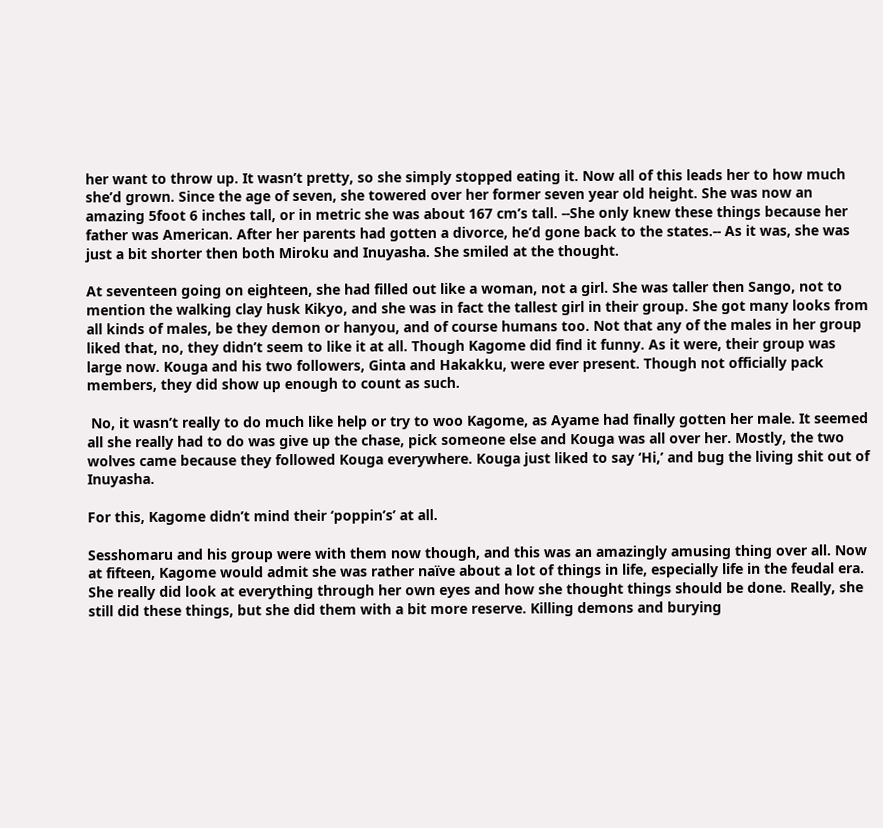her want to throw up. It wasn’t pretty, so she simply stopped eating it. Now all of this leads her to how much she’d grown. Since the age of seven, she towered over her former seven year old height. She was now an amazing 5foot 6 inches tall, or in metric she was about 167 cm’s tall. --She only knew these things because her father was American. After her parents had gotten a divorce, he’d gone back to the states.-- As it was, she was just a bit shorter then both Miroku and Inuyasha. She smiled at the thought.

At seventeen going on eighteen, she had filled out like a woman, not a girl. She was taller then Sango, not to mention the walking clay husk Kikyo, and she was in fact the tallest girl in their group. She got many looks from all kinds of males, be they demon or hanyou, and of course humans too. Not that any of the males in her group liked that, no, they didn’t seem to like it at all. Though Kagome did find it funny. As it were, their group was large now. Kouga and his two followers, Ginta and Hakakku, were ever present. Though not officially pack members, they did show up enough to count as such.

 No, it wasn’t really to do much like help or try to woo Kagome, as Ayame had finally gotten her male. It seemed all she really had to do was give up the chase, pick someone else and Kouga was all over her. Mostly, the two wolves came because they followed Kouga everywhere. Kouga just liked to say ‘Hi,’ and bug the living shit out of Inuyasha.

For this, Kagome didn’t mind their ‘poppin’s’ at all.

Sesshomaru and his group were with them now though, and this was an amazingly amusing thing over all. Now at fifteen, Kagome would admit she was rather naïve about a lot of things in life, especially life in the feudal era. She really did look at everything through her own eyes and how she thought things should be done. Really, she still did these things, but she did them with a bit more reserve. Killing demons and burying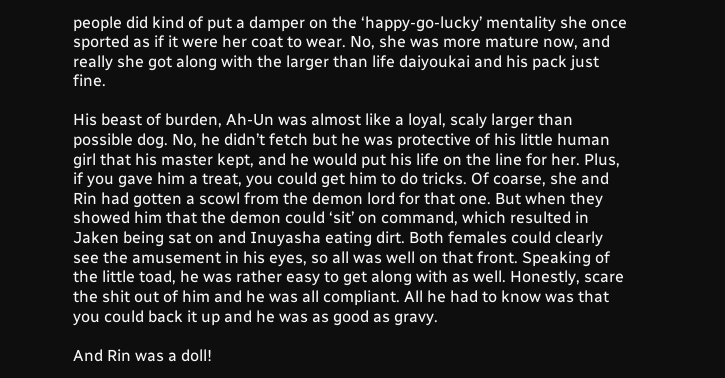people did kind of put a damper on the ‘happy-go-lucky’ mentality she once sported as if it were her coat to wear. No, she was more mature now, and really she got along with the larger than life daiyoukai and his pack just fine.

His beast of burden, Ah-Un was almost like a loyal, scaly larger than possible dog. No, he didn’t fetch but he was protective of his little human girl that his master kept, and he would put his life on the line for her. Plus, if you gave him a treat, you could get him to do tricks. Of coarse, she and Rin had gotten a scowl from the demon lord for that one. But when they showed him that the demon could ‘sit’ on command, which resulted in Jaken being sat on and Inuyasha eating dirt. Both females could clearly see the amusement in his eyes, so all was well on that front. Speaking of the little toad, he was rather easy to get along with as well. Honestly, scare the shit out of him and he was all compliant. All he had to know was that you could back it up and he was as good as gravy.

And Rin was a doll!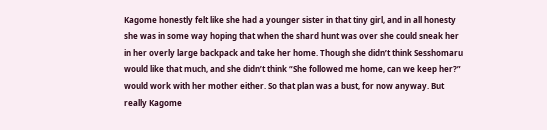Kagome honestly felt like she had a younger sister in that tiny girl, and in all honesty she was in some way hoping that when the shard hunt was over she could sneak her in her overly large backpack and take her home. Though she didn’t think Sesshomaru would like that much, and she didn’t think “She followed me home, can we keep her?” would work with her mother either. So that plan was a bust, for now anyway. But really Kagome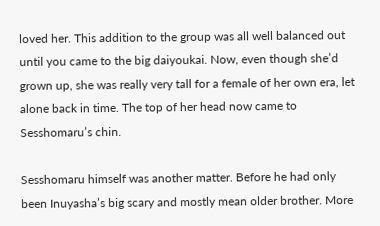loved her. This addition to the group was all well balanced out until you came to the big daiyoukai. Now, even though she’d grown up, she was really very tall for a female of her own era, let alone back in time. The top of her head now came to Sesshomaru’s chin.

Sesshomaru himself was another matter. Before he had only been Inuyasha’s big scary and mostly mean older brother. More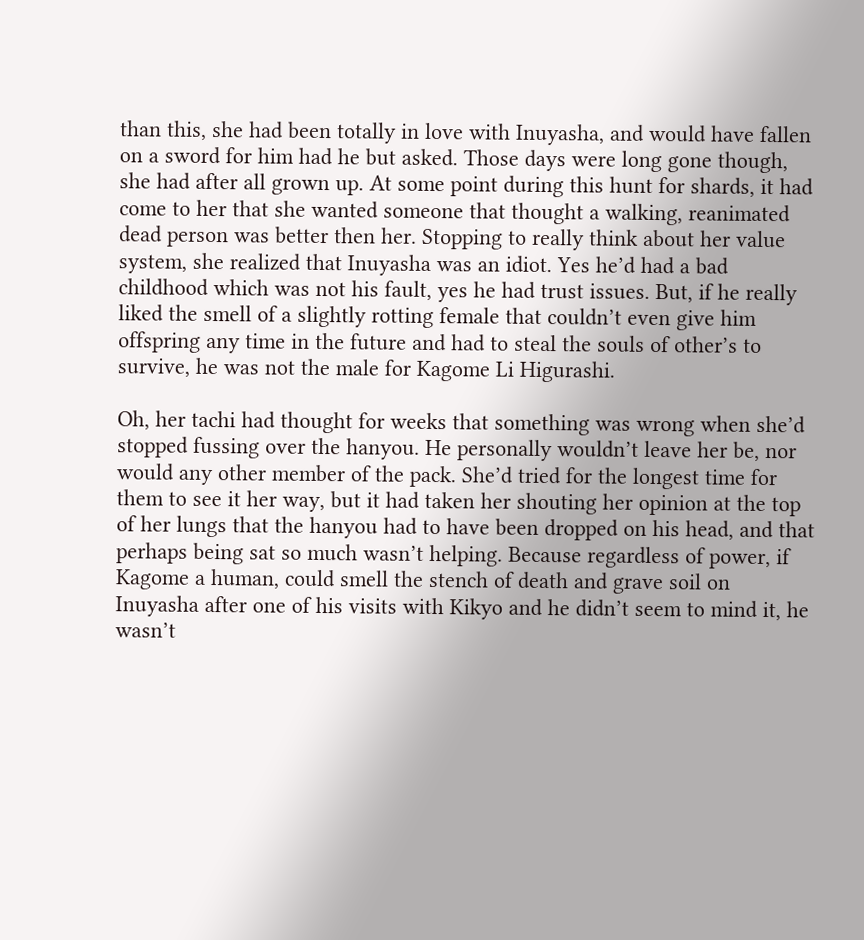than this, she had been totally in love with Inuyasha, and would have fallen on a sword for him had he but asked. Those days were long gone though, she had after all grown up. At some point during this hunt for shards, it had come to her that she wanted someone that thought a walking, reanimated dead person was better then her. Stopping to really think about her value system, she realized that Inuyasha was an idiot. Yes he’d had a bad childhood which was not his fault, yes he had trust issues. But, if he really liked the smell of a slightly rotting female that couldn’t even give him offspring any time in the future and had to steal the souls of other’s to survive, he was not the male for Kagome Li Higurashi.

Oh, her tachi had thought for weeks that something was wrong when she’d stopped fussing over the hanyou. He personally wouldn’t leave her be, nor would any other member of the pack. She’d tried for the longest time for them to see it her way, but it had taken her shouting her opinion at the top of her lungs that the hanyou had to have been dropped on his head, and that perhaps being sat so much wasn’t helping. Because regardless of power, if Kagome a human, could smell the stench of death and grave soil on Inuyasha after one of his visits with Kikyo and he didn’t seem to mind it, he wasn’t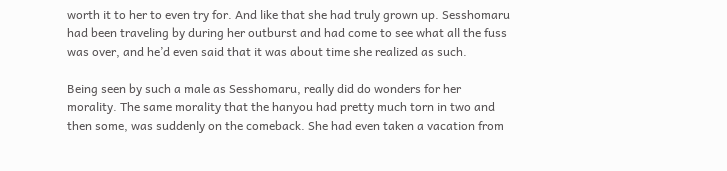worth it to her to even try for. And like that she had truly grown up. Sesshomaru had been traveling by during her outburst and had come to see what all the fuss was over, and he’d even said that it was about time she realized as such.

Being seen by such a male as Sesshomaru, really did do wonders for her morality. The same morality that the hanyou had pretty much torn in two and then some, was suddenly on the comeback. She had even taken a vacation from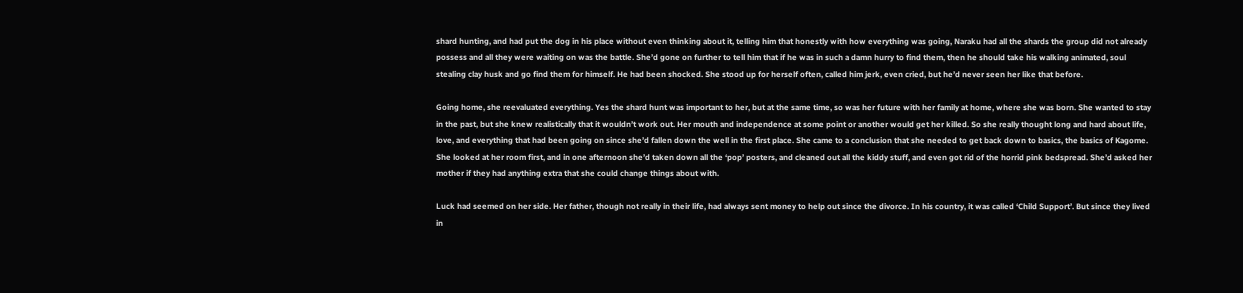shard hunting, and had put the dog in his place without even thinking about it, telling him that honestly with how everything was going, Naraku had all the shards the group did not already possess and all they were waiting on was the battle. She’d gone on further to tell him that if he was in such a damn hurry to find them, then he should take his walking animated, soul stealing clay husk and go find them for himself. He had been shocked. She stood up for herself often, called him jerk, even cried, but he’d never seen her like that before.

Going home, she reevaluated everything. Yes the shard hunt was important to her, but at the same time, so was her future with her family at home, where she was born. She wanted to stay in the past, but she knew realistically that it wouldn’t work out. Her mouth and independence at some point or another would get her killed. So she really thought long and hard about life, love, and everything that had been going on since she’d fallen down the well in the first place. She came to a conclusion that she needed to get back down to basics, the basics of Kagome. She looked at her room first, and in one afternoon she’d taken down all the ‘pop’ posters, and cleaned out all the kiddy stuff, and even got rid of the horrid pink bedspread. She’d asked her mother if they had anything extra that she could change things about with.

Luck had seemed on her side. Her father, though not really in their life, had always sent money to help out since the divorce. In his country, it was called ‘Child Support’. But since they lived in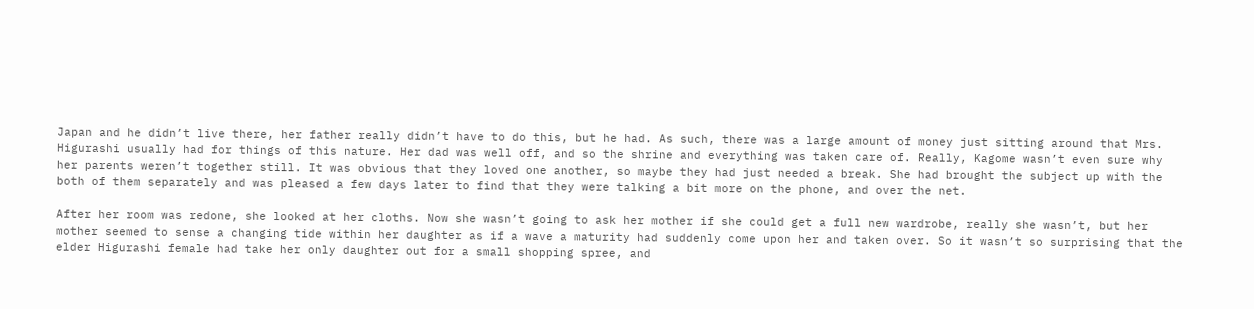Japan and he didn’t live there, her father really didn’t have to do this, but he had. As such, there was a large amount of money just sitting around that Mrs. Higurashi usually had for things of this nature. Her dad was well off, and so the shrine and everything was taken care of. Really, Kagome wasn’t even sure why her parents weren’t together still. It was obvious that they loved one another, so maybe they had just needed a break. She had brought the subject up with the both of them separately and was pleased a few days later to find that they were talking a bit more on the phone, and over the net.

After her room was redone, she looked at her cloths. Now she wasn’t going to ask her mother if she could get a full new wardrobe, really she wasn’t, but her mother seemed to sense a changing tide within her daughter as if a wave a maturity had suddenly come upon her and taken over. So it wasn’t so surprising that the elder Higurashi female had take her only daughter out for a small shopping spree, and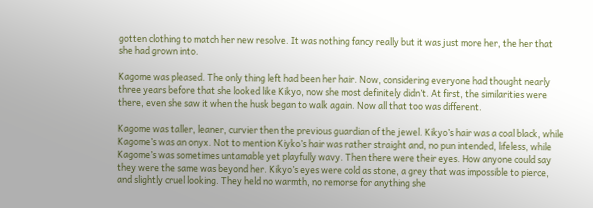gotten clothing to match her new resolve. It was nothing fancy really but it was just more her, the her that she had grown into.

Kagome was pleased. The only thing left had been her hair. Now, considering everyone had thought nearly three years before that she looked like Kikyo, now she most definitely didn’t. At first, the similarities were there, even she saw it when the husk began to walk again. Now all that too was different.

Kagome was taller, leaner, curvier then the previous guardian of the jewel. Kikyo’s hair was a coal black, while Kagome’s was an onyx. Not to mention Kiyko’s hair was rather straight and, no pun intended, lifeless, while Kagome’s was sometimes untamable yet playfully wavy. Then there were their eyes. How anyone could say they were the same was beyond her. Kikyo’s eyes were cold as stone, a grey that was impossible to pierce, and slightly cruel looking. They held no warmth, no remorse for anything she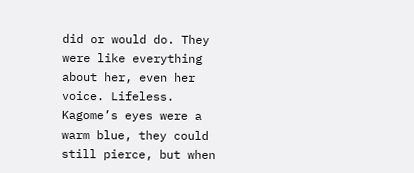did or would do. They were like everything about her, even her voice. Lifeless. Kagome’s eyes were a warm blue, they could still pierce, but when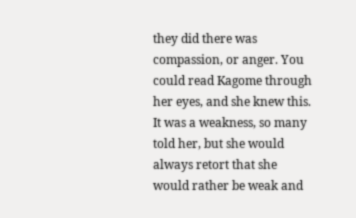they did there was compassion, or anger. You could read Kagome through her eyes, and she knew this. It was a weakness, so many told her, but she would always retort that she would rather be weak and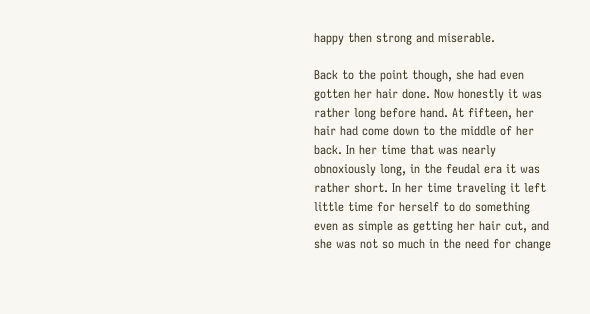happy then strong and miserable.

Back to the point though, she had even gotten her hair done. Now honestly it was rather long before hand. At fifteen, her hair had come down to the middle of her back. In her time that was nearly obnoxiously long, in the feudal era it was rather short. In her time traveling it left little time for herself to do something even as simple as getting her hair cut, and she was not so much in the need for change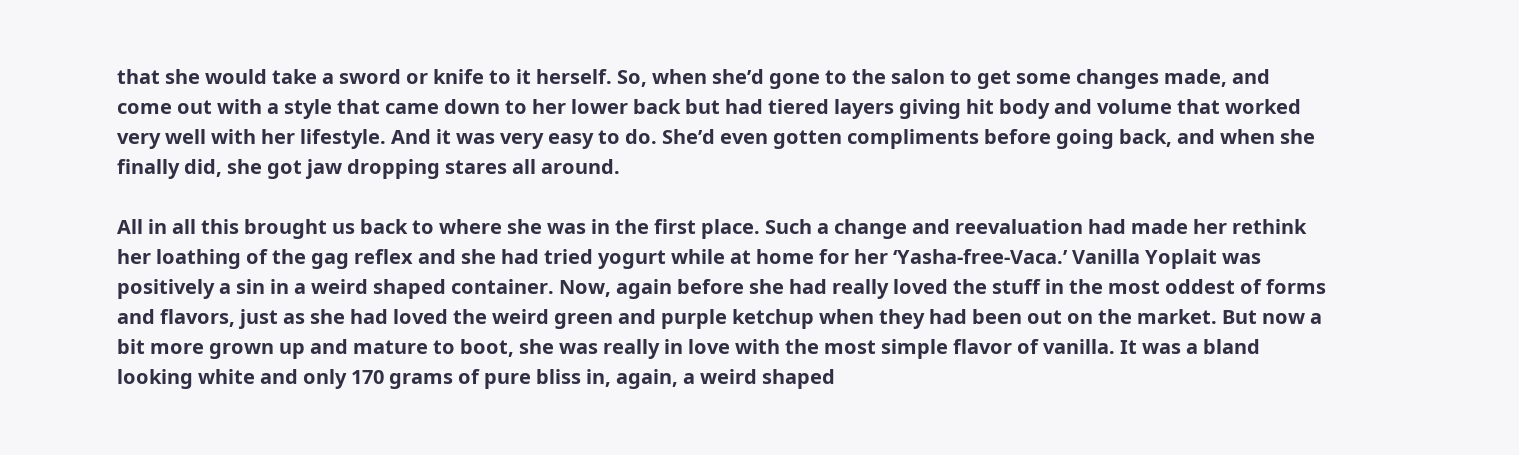that she would take a sword or knife to it herself. So, when she’d gone to the salon to get some changes made, and come out with a style that came down to her lower back but had tiered layers giving hit body and volume that worked very well with her lifestyle. And it was very easy to do. She’d even gotten compliments before going back, and when she finally did, she got jaw dropping stares all around.

All in all this brought us back to where she was in the first place. Such a change and reevaluation had made her rethink her loathing of the gag reflex and she had tried yogurt while at home for her ‘Yasha-free-Vaca.’ Vanilla Yoplait was positively a sin in a weird shaped container. Now, again before she had really loved the stuff in the most oddest of forms and flavors, just as she had loved the weird green and purple ketchup when they had been out on the market. But now a bit more grown up and mature to boot, she was really in love with the most simple flavor of vanilla. It was a bland looking white and only 170 grams of pure bliss in, again, a weird shaped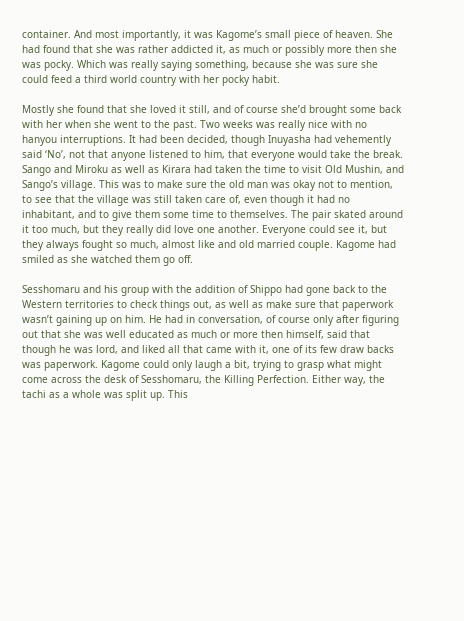container. And most importantly, it was Kagome’s small piece of heaven. She had found that she was rather addicted it, as much or possibly more then she was pocky. Which was really saying something, because she was sure she could feed a third world country with her pocky habit.

Mostly she found that she loved it still, and of course she’d brought some back with her when she went to the past. Two weeks was really nice with no hanyou interruptions. It had been decided, though Inuyasha had vehemently said ‘No’, not that anyone listened to him, that everyone would take the break. Sango and Miroku as well as Kirara had taken the time to visit Old Mushin, and Sango’s village. This was to make sure the old man was okay not to mention, to see that the village was still taken care of, even though it had no inhabitant, and to give them some time to themselves. The pair skated around it too much, but they really did love one another. Everyone could see it, but they always fought so much, almost like and old married couple. Kagome had smiled as she watched them go off.

Sesshomaru and his group with the addition of Shippo had gone back to the Western territories to check things out, as well as make sure that paperwork wasn’t gaining up on him. He had in conversation, of course only after figuring out that she was well educated as much or more then himself, said that though he was lord, and liked all that came with it, one of its few draw backs was paperwork. Kagome could only laugh a bit, trying to grasp what might come across the desk of Sesshomaru, the Killing Perfection. Either way, the tachi as a whole was split up. This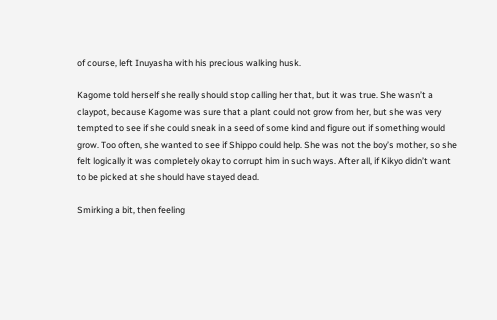of course, left Inuyasha with his precious walking husk.

Kagome told herself she really should stop calling her that, but it was true. She wasn’t a claypot, because Kagome was sure that a plant could not grow from her, but she was very tempted to see if she could sneak in a seed of some kind and figure out if something would grow. Too often, she wanted to see if Shippo could help. She was not the boy’s mother, so she felt logically it was completely okay to corrupt him in such ways. After all, if Kikyo didn’t want to be picked at she should have stayed dead.

Smirking a bit, then feeling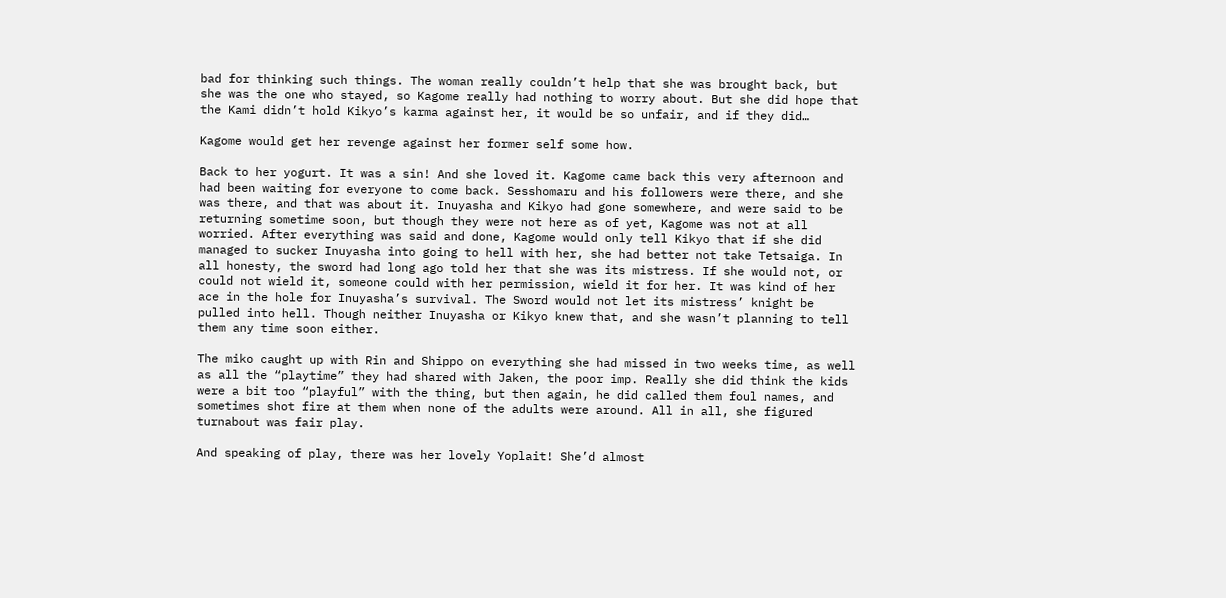bad for thinking such things. The woman really couldn’t help that she was brought back, but she was the one who stayed, so Kagome really had nothing to worry about. But she did hope that the Kami didn’t hold Kikyo’s karma against her, it would be so unfair, and if they did…

Kagome would get her revenge against her former self some how.

Back to her yogurt. It was a sin! And she loved it. Kagome came back this very afternoon and had been waiting for everyone to come back. Sesshomaru and his followers were there, and she was there, and that was about it. Inuyasha and Kikyo had gone somewhere, and were said to be returning sometime soon, but though they were not here as of yet, Kagome was not at all worried. After everything was said and done, Kagome would only tell Kikyo that if she did managed to sucker Inuyasha into going to hell with her, she had better not take Tetsaiga. In all honesty, the sword had long ago told her that she was its mistress. If she would not, or could not wield it, someone could with her permission, wield it for her. It was kind of her ace in the hole for Inuyasha’s survival. The Sword would not let its mistress’ knight be pulled into hell. Though neither Inuyasha or Kikyo knew that, and she wasn’t planning to tell them any time soon either.

The miko caught up with Rin and Shippo on everything she had missed in two weeks time, as well as all the “playtime” they had shared with Jaken, the poor imp. Really she did think the kids were a bit too “playful” with the thing, but then again, he did called them foul names, and sometimes shot fire at them when none of the adults were around. All in all, she figured turnabout was fair play.

And speaking of play, there was her lovely Yoplait! She’d almost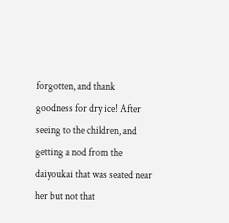forgotten, and thank goodness for dry ice! After seeing to the children, and getting a nod from the daiyoukai that was seated near her but not that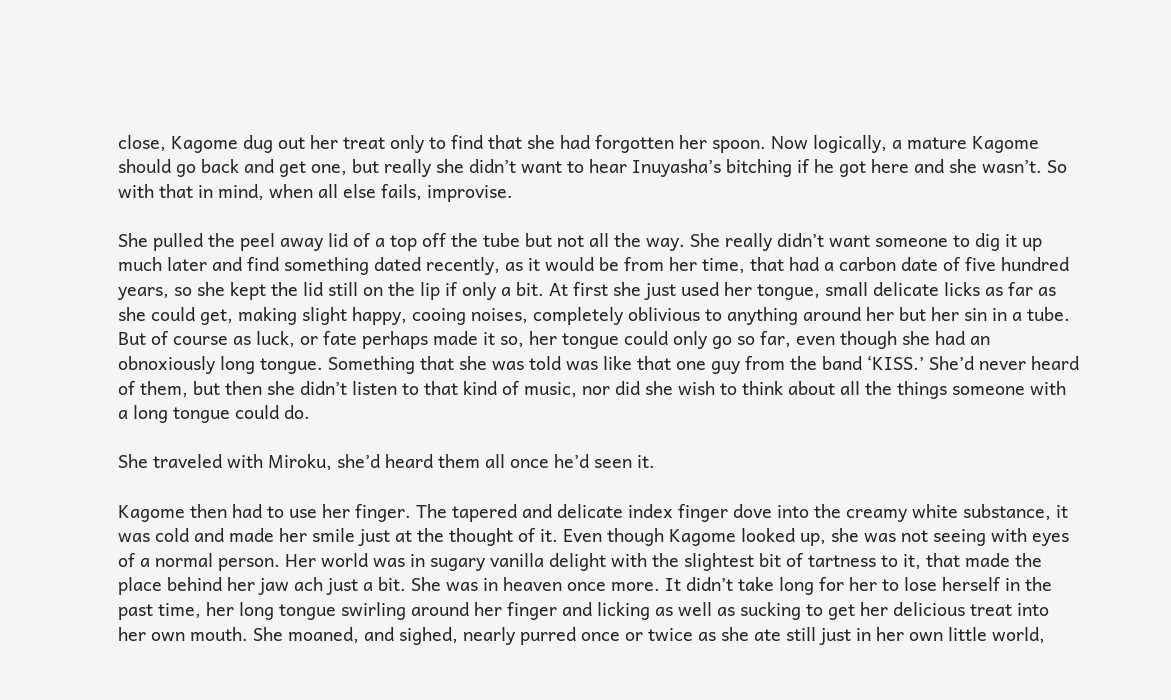close, Kagome dug out her treat only to find that she had forgotten her spoon. Now logically, a mature Kagome should go back and get one, but really she didn’t want to hear Inuyasha’s bitching if he got here and she wasn’t. So with that in mind, when all else fails, improvise.

She pulled the peel away lid of a top off the tube but not all the way. She really didn’t want someone to dig it up much later and find something dated recently, as it would be from her time, that had a carbon date of five hundred years, so she kept the lid still on the lip if only a bit. At first she just used her tongue, small delicate licks as far as she could get, making slight happy, cooing noises, completely oblivious to anything around her but her sin in a tube. But of course as luck, or fate perhaps made it so, her tongue could only go so far, even though she had an obnoxiously long tongue. Something that she was told was like that one guy from the band ‘KISS.’ She’d never heard of them, but then she didn’t listen to that kind of music, nor did she wish to think about all the things someone with a long tongue could do.

She traveled with Miroku, she’d heard them all once he’d seen it.

Kagome then had to use her finger. The tapered and delicate index finger dove into the creamy white substance, it was cold and made her smile just at the thought of it. Even though Kagome looked up, she was not seeing with eyes of a normal person. Her world was in sugary vanilla delight with the slightest bit of tartness to it, that made the place behind her jaw ach just a bit. She was in heaven once more. It didn’t take long for her to lose herself in the past time, her long tongue swirling around her finger and licking as well as sucking to get her delicious treat into her own mouth. She moaned, and sighed, nearly purred once or twice as she ate still just in her own little world,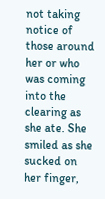not taking notice of those around her or who was coming into the clearing as she ate. She smiled as she sucked on her finger,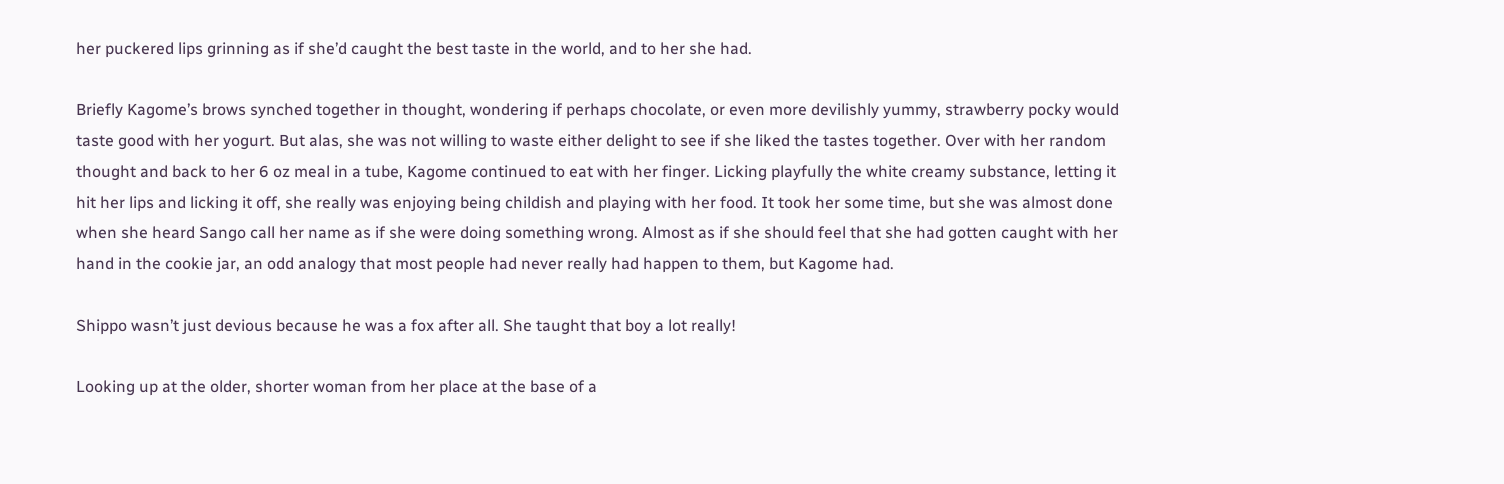her puckered lips grinning as if she’d caught the best taste in the world, and to her she had.

Briefly Kagome’s brows synched together in thought, wondering if perhaps chocolate, or even more devilishly yummy, strawberry pocky would taste good with her yogurt. But alas, she was not willing to waste either delight to see if she liked the tastes together. Over with her random thought and back to her 6 oz meal in a tube, Kagome continued to eat with her finger. Licking playfully the white creamy substance, letting it hit her lips and licking it off, she really was enjoying being childish and playing with her food. It took her some time, but she was almost done when she heard Sango call her name as if she were doing something wrong. Almost as if she should feel that she had gotten caught with her hand in the cookie jar, an odd analogy that most people had never really had happen to them, but Kagome had.

Shippo wasn’t just devious because he was a fox after all. She taught that boy a lot really!

Looking up at the older, shorter woman from her place at the base of a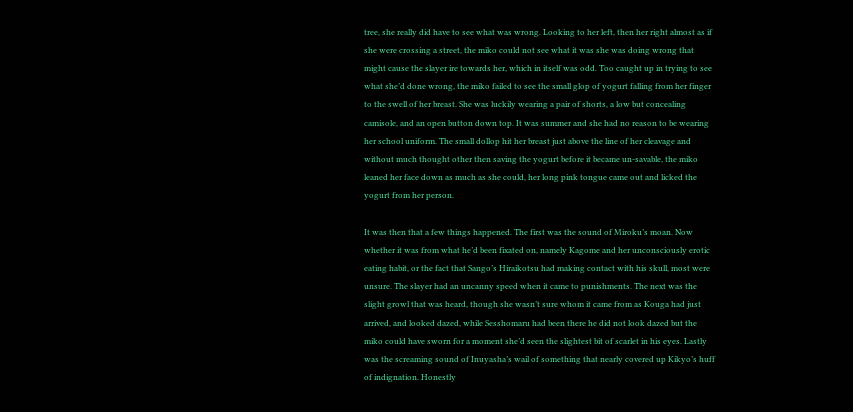tree, she really did have to see what was wrong. Looking to her left, then her right almost as if she were crossing a street, the miko could not see what it was she was doing wrong that might cause the slayer ire towards her, which in itself was odd. Too caught up in trying to see what she’d done wrong, the miko failed to see the small glop of yogurt falling from her finger to the swell of her breast. She was luckily wearing a pair of shorts, a low but concealing camisole, and an open button down top. It was summer and she had no reason to be wearing her school uniform. The small dollop hit her breast just above the line of her cleavage and without much thought other then saving the yogurt before it became un-savable, the miko leaned her face down as much as she could, her long pink tongue came out and licked the yogurt from her person.

It was then that a few things happened. The first was the sound of Miroku’s moan. Now whether it was from what he’d been fixated on, namely Kagome and her unconsciously erotic eating habit, or the fact that Sango’s Hiraikotsu had making contact with his skull, most were unsure. The slayer had an uncanny speed when it came to punishments. The next was the slight growl that was heard, though she wasn’t sure whom it came from as Kouga had just arrived, and looked dazed, while Sesshomaru had been there he did not look dazed but the miko could have sworn for a moment she’d seen the slightest bit of scarlet in his eyes. Lastly was the screaming sound of Inuyasha’s wail of something that nearly covered up Kikyo’s huff of indignation. Honestly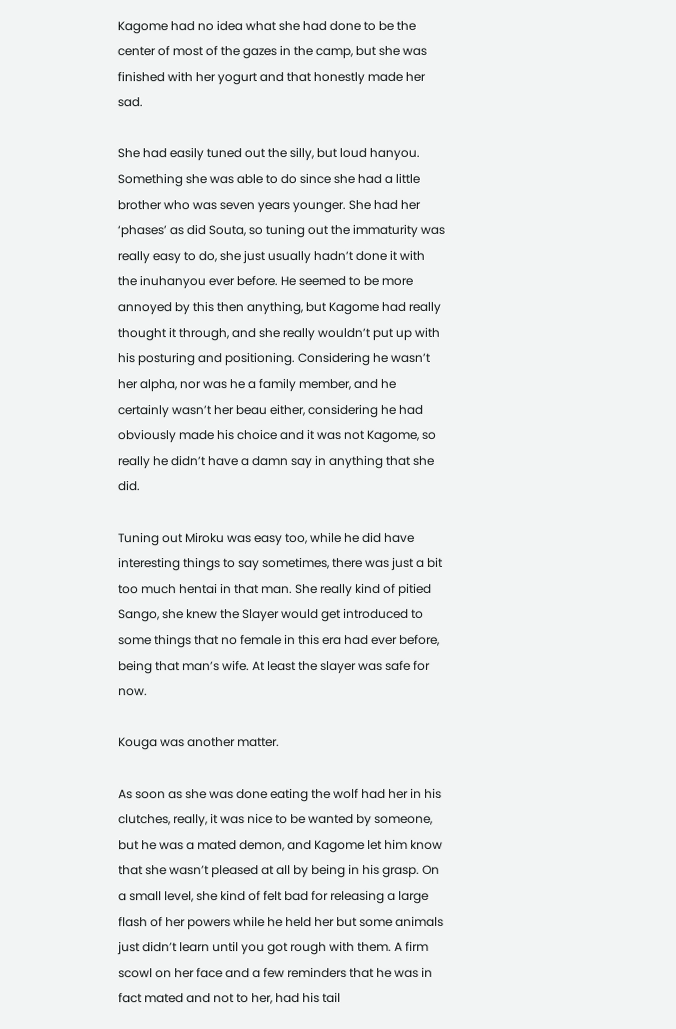Kagome had no idea what she had done to be the center of most of the gazes in the camp, but she was finished with her yogurt and that honestly made her sad.

She had easily tuned out the silly, but loud hanyou. Something she was able to do since she had a little brother who was seven years younger. She had her ‘phases’ as did Souta, so tuning out the immaturity was really easy to do, she just usually hadn’t done it with the inuhanyou ever before. He seemed to be more annoyed by this then anything, but Kagome had really thought it through, and she really wouldn’t put up with his posturing and positioning. Considering he wasn’t her alpha, nor was he a family member, and he certainly wasn’t her beau either, considering he had obviously made his choice and it was not Kagome, so really he didn’t have a damn say in anything that she did.

Tuning out Miroku was easy too, while he did have interesting things to say sometimes, there was just a bit too much hentai in that man. She really kind of pitied Sango, she knew the Slayer would get introduced to some things that no female in this era had ever before, being that man’s wife. At least the slayer was safe for now.

Kouga was another matter.

As soon as she was done eating the wolf had her in his clutches, really, it was nice to be wanted by someone, but he was a mated demon, and Kagome let him know that she wasn’t pleased at all by being in his grasp. On a small level, she kind of felt bad for releasing a large flash of her powers while he held her but some animals just didn’t learn until you got rough with them. A firm scowl on her face and a few reminders that he was in fact mated and not to her, had his tail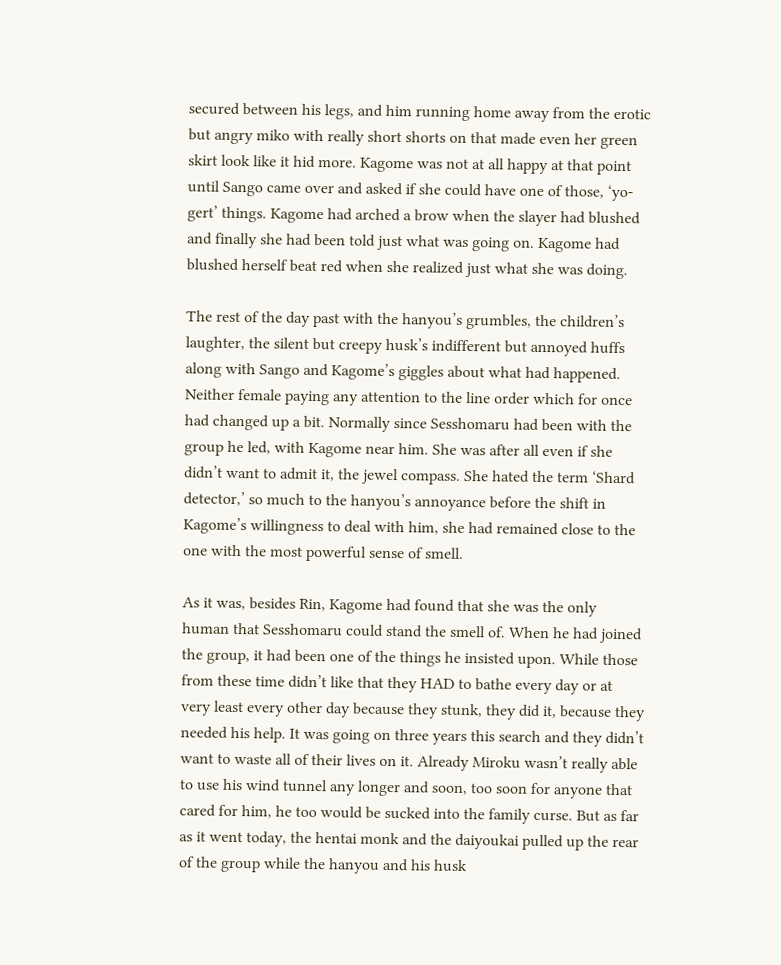secured between his legs, and him running home away from the erotic but angry miko with really short shorts on that made even her green skirt look like it hid more. Kagome was not at all happy at that point until Sango came over and asked if she could have one of those, ‘yo-gert’ things. Kagome had arched a brow when the slayer had blushed and finally she had been told just what was going on. Kagome had blushed herself beat red when she realized just what she was doing.

The rest of the day past with the hanyou’s grumbles, the children’s laughter, the silent but creepy husk’s indifferent but annoyed huffs along with Sango and Kagome’s giggles about what had happened. Neither female paying any attention to the line order which for once had changed up a bit. Normally since Sesshomaru had been with the group he led, with Kagome near him. She was after all even if she didn’t want to admit it, the jewel compass. She hated the term ‘Shard detector,’ so much to the hanyou’s annoyance before the shift in Kagome’s willingness to deal with him, she had remained close to the one with the most powerful sense of smell.

As it was, besides Rin, Kagome had found that she was the only human that Sesshomaru could stand the smell of. When he had joined the group, it had been one of the things he insisted upon. While those from these time didn’t like that they HAD to bathe every day or at very least every other day because they stunk, they did it, because they needed his help. It was going on three years this search and they didn’t want to waste all of their lives on it. Already Miroku wasn’t really able to use his wind tunnel any longer and soon, too soon for anyone that cared for him, he too would be sucked into the family curse. But as far as it went today, the hentai monk and the daiyoukai pulled up the rear of the group while the hanyou and his husk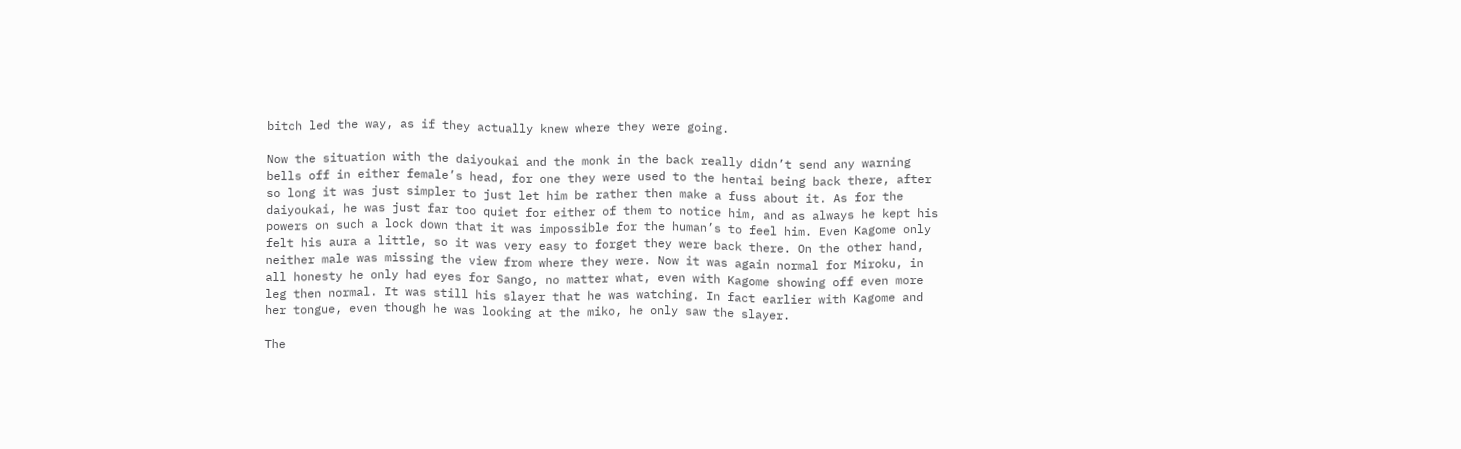bitch led the way, as if they actually knew where they were going.

Now the situation with the daiyoukai and the monk in the back really didn’t send any warning bells off in either female’s head, for one they were used to the hentai being back there, after so long it was just simpler to just let him be rather then make a fuss about it. As for the daiyoukai, he was just far too quiet for either of them to notice him, and as always he kept his powers on such a lock down that it was impossible for the human’s to feel him. Even Kagome only felt his aura a little, so it was very easy to forget they were back there. On the other hand, neither male was missing the view from where they were. Now it was again normal for Miroku, in all honesty he only had eyes for Sango, no matter what, even with Kagome showing off even more leg then normal. It was still his slayer that he was watching. In fact earlier with Kagome and her tongue, even though he was looking at the miko, he only saw the slayer.

The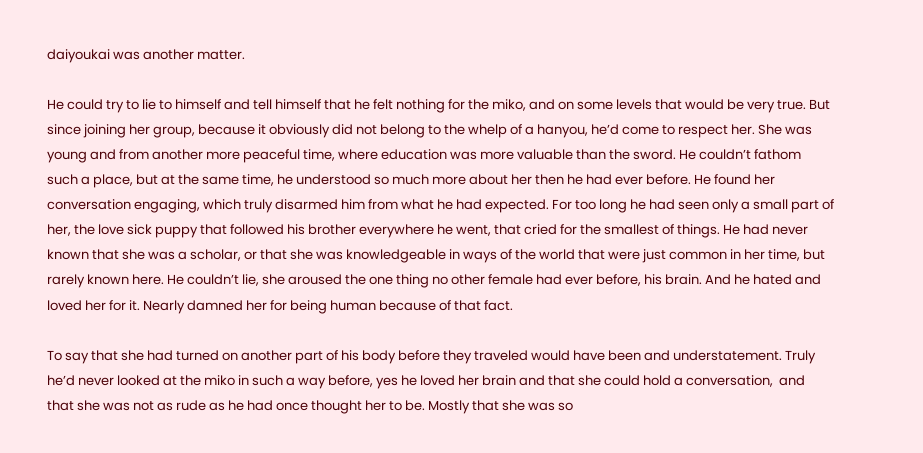daiyoukai was another matter.

He could try to lie to himself and tell himself that he felt nothing for the miko, and on some levels that would be very true. But since joining her group, because it obviously did not belong to the whelp of a hanyou, he’d come to respect her. She was young and from another more peaceful time, where education was more valuable than the sword. He couldn’t fathom such a place, but at the same time, he understood so much more about her then he had ever before. He found her conversation engaging, which truly disarmed him from what he had expected. For too long he had seen only a small part of her, the love sick puppy that followed his brother everywhere he went, that cried for the smallest of things. He had never known that she was a scholar, or that she was knowledgeable in ways of the world that were just common in her time, but rarely known here. He couldn’t lie, she aroused the one thing no other female had ever before, his brain. And he hated and loved her for it. Nearly damned her for being human because of that fact.

To say that she had turned on another part of his body before they traveled would have been and understatement. Truly he’d never looked at the miko in such a way before, yes he loved her brain and that she could hold a conversation,  and that she was not as rude as he had once thought her to be. Mostly that she was so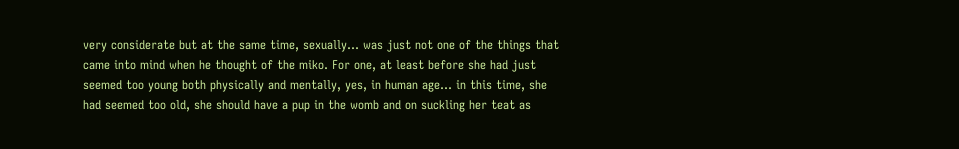very considerate but at the same time, sexually… was just not one of the things that came into mind when he thought of the miko. For one, at least before she had just seemed too young both physically and mentally, yes, in human age… in this time, she had seemed too old, she should have a pup in the womb and on suckling her teat as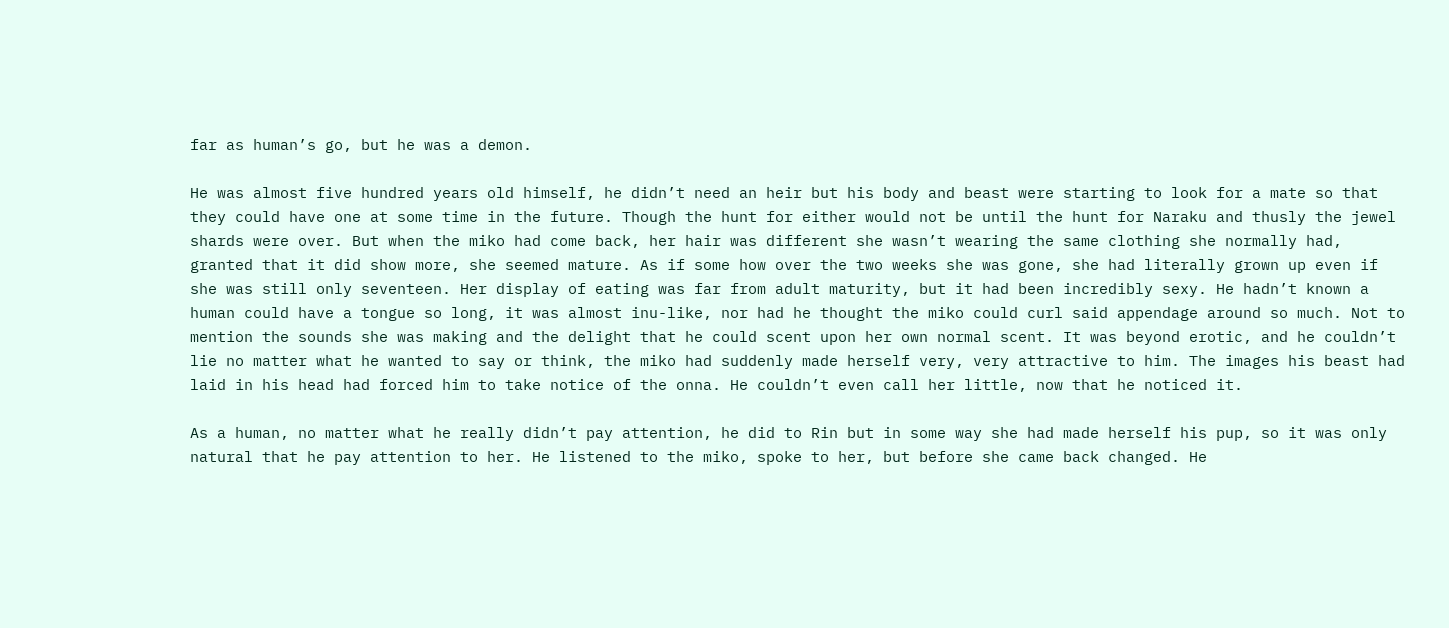far as human’s go, but he was a demon.

He was almost five hundred years old himself, he didn’t need an heir but his body and beast were starting to look for a mate so that they could have one at some time in the future. Though the hunt for either would not be until the hunt for Naraku and thusly the jewel shards were over. But when the miko had come back, her hair was different she wasn’t wearing the same clothing she normally had, granted that it did show more, she seemed mature. As if some how over the two weeks she was gone, she had literally grown up even if she was still only seventeen. Her display of eating was far from adult maturity, but it had been incredibly sexy. He hadn’t known a human could have a tongue so long, it was almost inu-like, nor had he thought the miko could curl said appendage around so much. Not to mention the sounds she was making and the delight that he could scent upon her own normal scent. It was beyond erotic, and he couldn’t lie no matter what he wanted to say or think, the miko had suddenly made herself very, very attractive to him. The images his beast had laid in his head had forced him to take notice of the onna. He couldn’t even call her little, now that he noticed it.

As a human, no matter what he really didn’t pay attention, he did to Rin but in some way she had made herself his pup, so it was only natural that he pay attention to her. He listened to the miko, spoke to her, but before she came back changed. He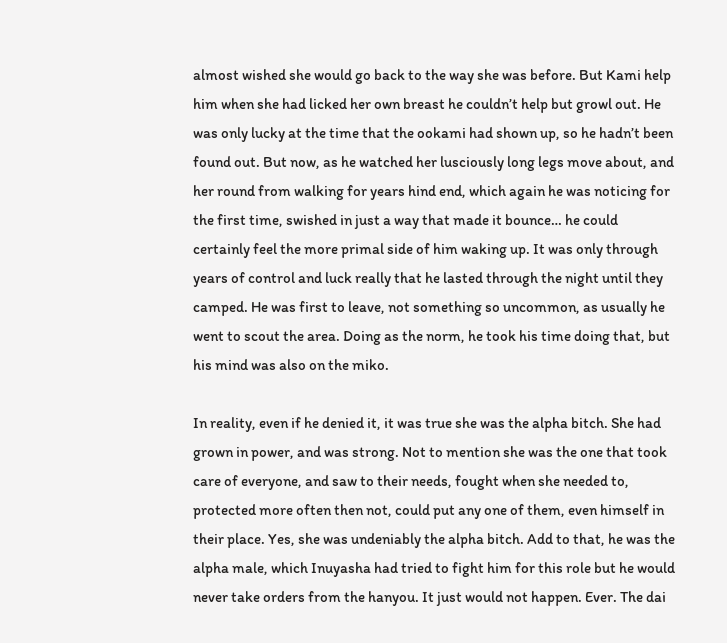almost wished she would go back to the way she was before. But Kami help him when she had licked her own breast he couldn’t help but growl out. He was only lucky at the time that the ookami had shown up, so he hadn’t been found out. But now, as he watched her lusciously long legs move about, and her round from walking for years hind end, which again he was noticing for the first time, swished in just a way that made it bounce… he could certainly feel the more primal side of him waking up. It was only through years of control and luck really that he lasted through the night until they camped. He was first to leave, not something so uncommon, as usually he went to scout the area. Doing as the norm, he took his time doing that, but his mind was also on the miko.

In reality, even if he denied it, it was true she was the alpha bitch. She had grown in power, and was strong. Not to mention she was the one that took care of everyone, and saw to their needs, fought when she needed to, protected more often then not, could put any one of them, even himself in their place. Yes, she was undeniably the alpha bitch. Add to that, he was the alpha male, which Inuyasha had tried to fight him for this role but he would never take orders from the hanyou. It just would not happen. Ever. The dai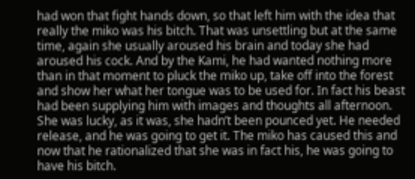had won that fight hands down, so that left him with the idea that really the miko was his bitch. That was unsettling but at the same time, again she usually aroused his brain and today she had aroused his cock. And by the Kami, he had wanted nothing more than in that moment to pluck the miko up, take off into the forest and show her what her tongue was to be used for. In fact his beast had been supplying him with images and thoughts all afternoon. She was lucky, as it was, she hadn’t been pounced yet. He needed release, and he was going to get it. The miko has caused this and now that he rationalized that she was in fact his, he was going to have his bitch.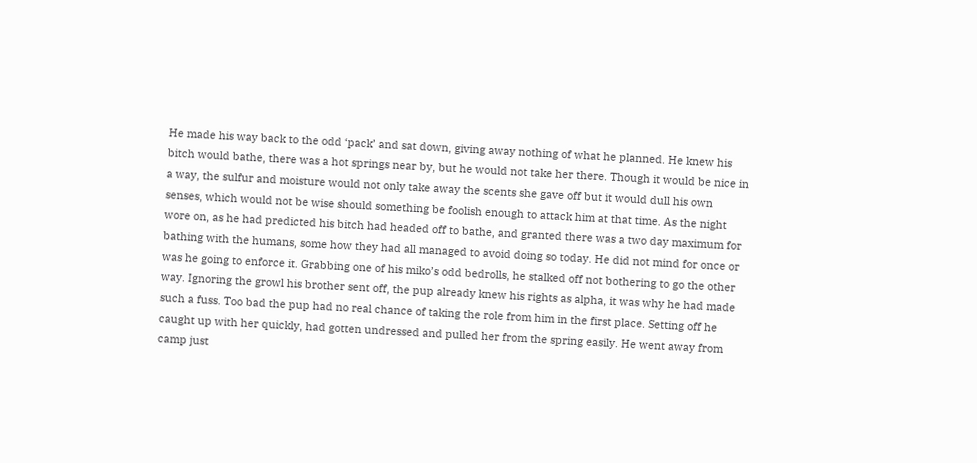He made his way back to the odd ‘pack’ and sat down, giving away nothing of what he planned. He knew his bitch would bathe, there was a hot springs near by, but he would not take her there. Though it would be nice in a way, the sulfur and moisture would not only take away the scents she gave off but it would dull his own senses, which would not be wise should something be foolish enough to attack him at that time. As the night wore on, as he had predicted his bitch had headed off to bathe, and granted there was a two day maximum for bathing with the humans, some how they had all managed to avoid doing so today. He did not mind for once or was he going to enforce it. Grabbing one of his miko’s odd bedrolls, he stalked off not bothering to go the other way. Ignoring the growl his brother sent off, the pup already knew his rights as alpha, it was why he had made such a fuss. Too bad the pup had no real chance of taking the role from him in the first place. Setting off he caught up with her quickly, had gotten undressed and pulled her from the spring easily. He went away from camp just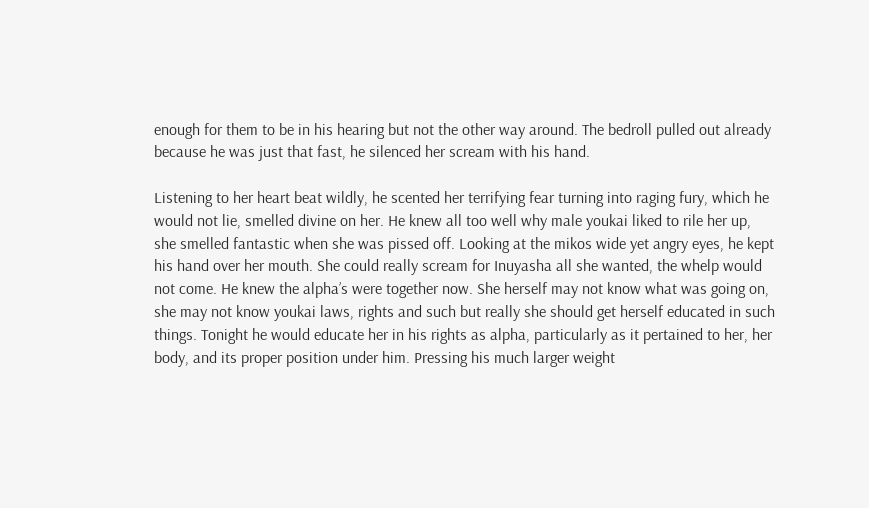enough for them to be in his hearing but not the other way around. The bedroll pulled out already because he was just that fast, he silenced her scream with his hand.

Listening to her heart beat wildly, he scented her terrifying fear turning into raging fury, which he would not lie, smelled divine on her. He knew all too well why male youkai liked to rile her up, she smelled fantastic when she was pissed off. Looking at the mikos wide yet angry eyes, he kept his hand over her mouth. She could really scream for Inuyasha all she wanted, the whelp would not come. He knew the alpha’s were together now. She herself may not know what was going on, she may not know youkai laws, rights and such but really she should get herself educated in such things. Tonight he would educate her in his rights as alpha, particularly as it pertained to her, her body, and its proper position under him. Pressing his much larger weight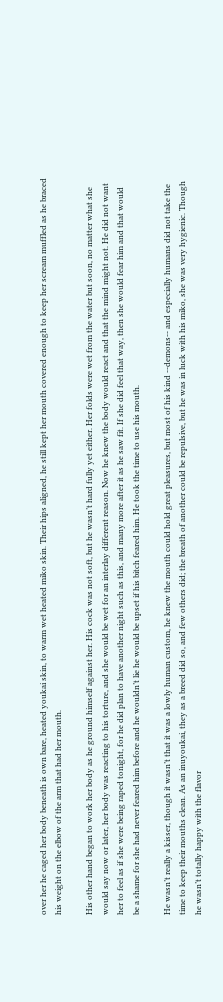over her he caged her body beneath is own bare, heated youkai skin, to warm wet heated miko skin. Their hips aligned, he still kept her mouth covered enough to keep her scream muffled as he braced his weight on the elbow of the arm that had her mouth.

His other hand began to work her body as he ground himself against her. His cock was not soft, but he wasn’t hard fully yet either. Her folds were wet from the water but soon, no matter what she would say now or later, her body was reacting to his torture, and she would be wet for an interlay different reason. Now he knew the body would react and that the mind might not. He did not want her to feel as if she were being raped tonight, for he did plan to have another night such as this, and many more after it as he saw fit. If she did feel that way, then she would fear him and that would be a shame for she had never feared him before and he wouldn’t lie he would be upset if his bitch feared him. He took the time to use his mouth.

He wasn’t really a kisser, though it wasn’t that it was a lowly human custom, he knew the mouth could hold great pleasures, but most of his kind --demons-- and especially humans did not take the time to keep their mouths clean. As an inuyoukai, they as a breed did so, and few others did; the breath of another could be repulsive, but he was in luck with his miko, she was very hygienic. Though he wasn’t totally happy with the flavor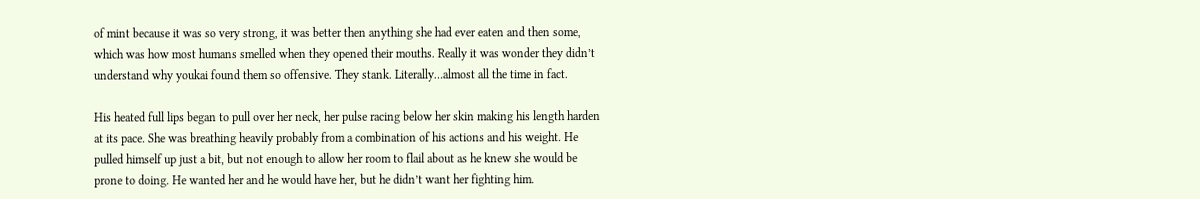of mint because it was so very strong, it was better then anything she had ever eaten and then some, which was how most humans smelled when they opened their mouths. Really it was wonder they didn’t understand why youkai found them so offensive. They stank. Literally…almost all the time in fact.

His heated full lips began to pull over her neck, her pulse racing below her skin making his length harden at its pace. She was breathing heavily probably from a combination of his actions and his weight. He pulled himself up just a bit, but not enough to allow her room to flail about as he knew she would be prone to doing. He wanted her and he would have her, but he didn’t want her fighting him.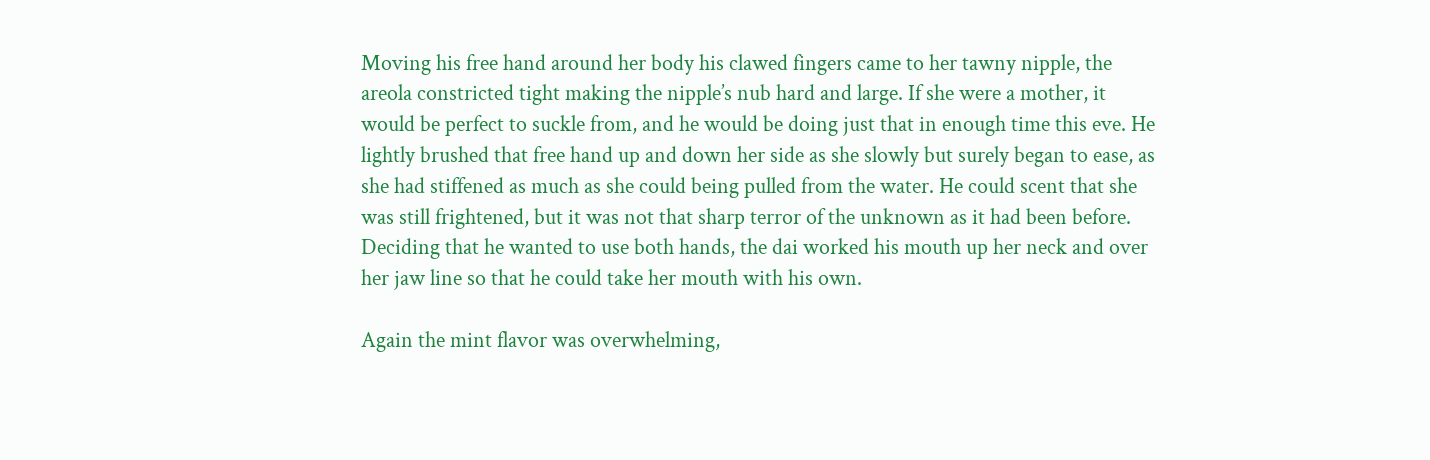Moving his free hand around her body his clawed fingers came to her tawny nipple, the areola constricted tight making the nipple’s nub hard and large. If she were a mother, it would be perfect to suckle from, and he would be doing just that in enough time this eve. He lightly brushed that free hand up and down her side as she slowly but surely began to ease, as she had stiffened as much as she could being pulled from the water. He could scent that she was still frightened, but it was not that sharp terror of the unknown as it had been before. Deciding that he wanted to use both hands, the dai worked his mouth up her neck and over her jaw line so that he could take her mouth with his own.

Again the mint flavor was overwhelming,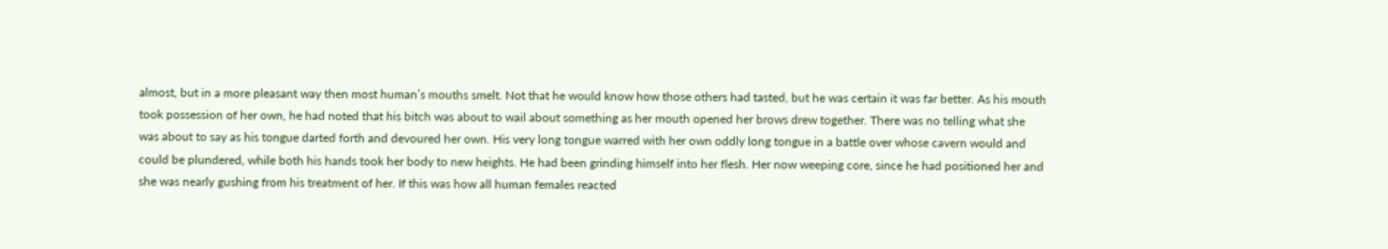almost, but in a more pleasant way then most human’s mouths smelt. Not that he would know how those others had tasted, but he was certain it was far better. As his mouth took possession of her own, he had noted that his bitch was about to wail about something as her mouth opened her brows drew together. There was no telling what she was about to say as his tongue darted forth and devoured her own. His very long tongue warred with her own oddly long tongue in a battle over whose cavern would and could be plundered, while both his hands took her body to new heights. He had been grinding himself into her flesh. Her now weeping core, since he had positioned her and she was nearly gushing from his treatment of her. If this was how all human females reacted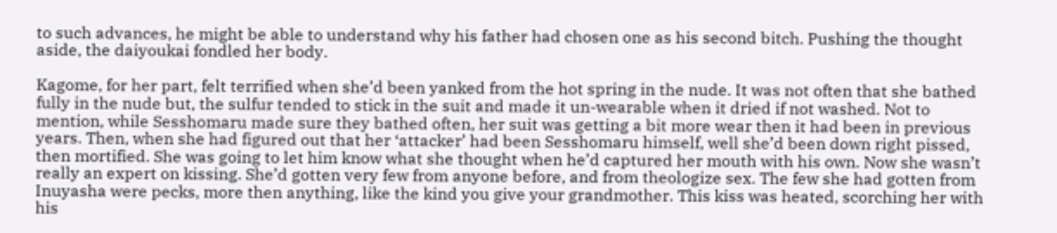to such advances, he might be able to understand why his father had chosen one as his second bitch. Pushing the thought aside, the daiyoukai fondled her body.

Kagome, for her part, felt terrified when she’d been yanked from the hot spring in the nude. It was not often that she bathed fully in the nude but, the sulfur tended to stick in the suit and made it un-wearable when it dried if not washed. Not to mention, while Sesshomaru made sure they bathed often, her suit was getting a bit more wear then it had been in previous years. Then, when she had figured out that her ‘attacker’ had been Sesshomaru himself, well she’d been down right pissed, then mortified. She was going to let him know what she thought when he’d captured her mouth with his own. Now she wasn’t really an expert on kissing. She’d gotten very few from anyone before, and from theologize sex. The few she had gotten from Inuyasha were pecks, more then anything, like the kind you give your grandmother. This kiss was heated, scorching her with his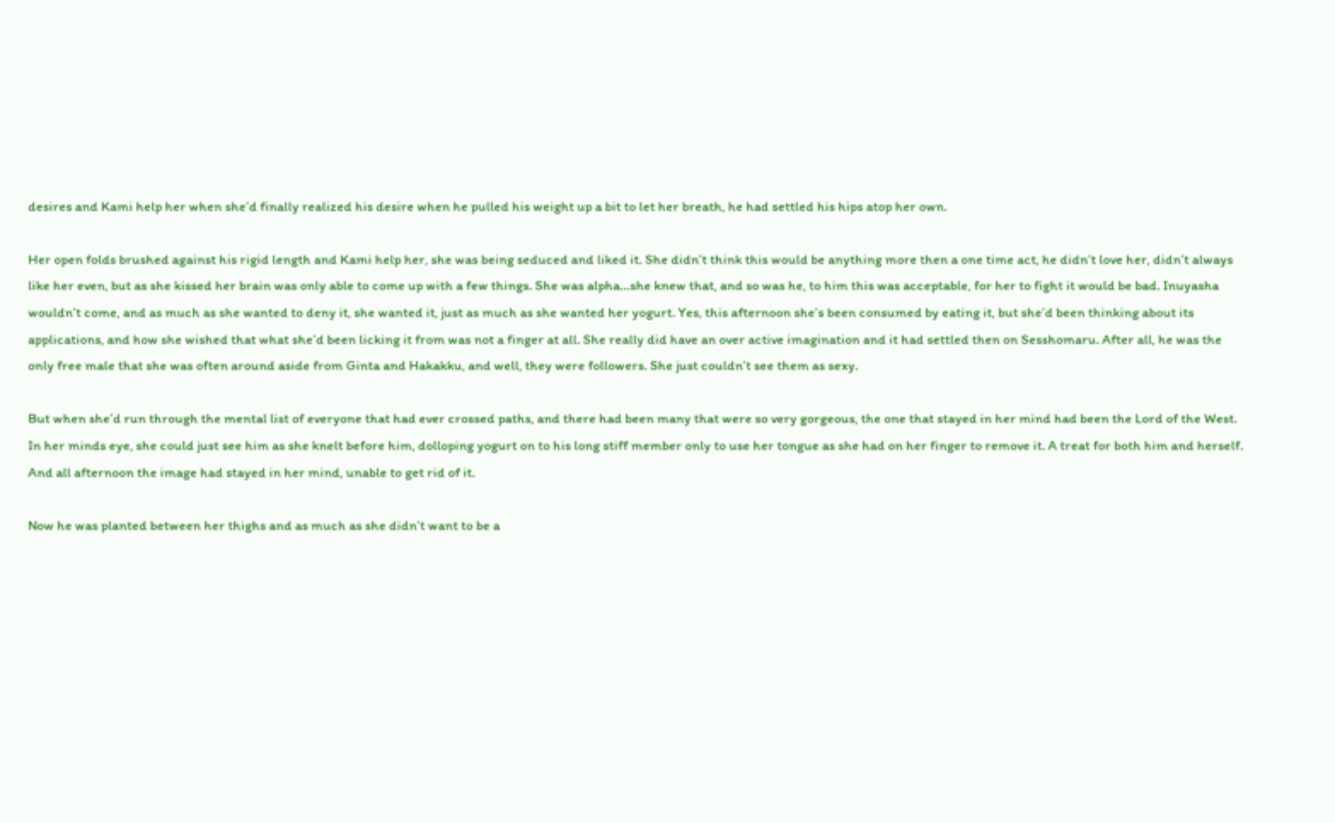desires and Kami help her when she’d finally realized his desire when he pulled his weight up a bit to let her breath, he had settled his hips atop her own.

Her open folds brushed against his rigid length and Kami help her, she was being seduced and liked it. She didn’t think this would be anything more then a one time act, he didn’t love her, didn’t always like her even, but as she kissed her brain was only able to come up with a few things. She was alpha…she knew that, and so was he, to him this was acceptable, for her to fight it would be bad. Inuyasha wouldn’t come, and as much as she wanted to deny it, she wanted it, just as much as she wanted her yogurt. Yes, this afternoon she’s been consumed by eating it, but she’d been thinking about its applications, and how she wished that what she’d been licking it from was not a finger at all. She really did have an over active imagination and it had settled then on Sesshomaru. After all, he was the only free male that she was often around aside from Ginta and Hakakku, and well, they were followers. She just couldn’t see them as sexy.

But when she’d run through the mental list of everyone that had ever crossed paths, and there had been many that were so very gorgeous, the one that stayed in her mind had been the Lord of the West. In her minds eye, she could just see him as she knelt before him, dolloping yogurt on to his long stiff member only to use her tongue as she had on her finger to remove it. A treat for both him and herself. And all afternoon the image had stayed in her mind, unable to get rid of it.

Now he was planted between her thighs and as much as she didn’t want to be a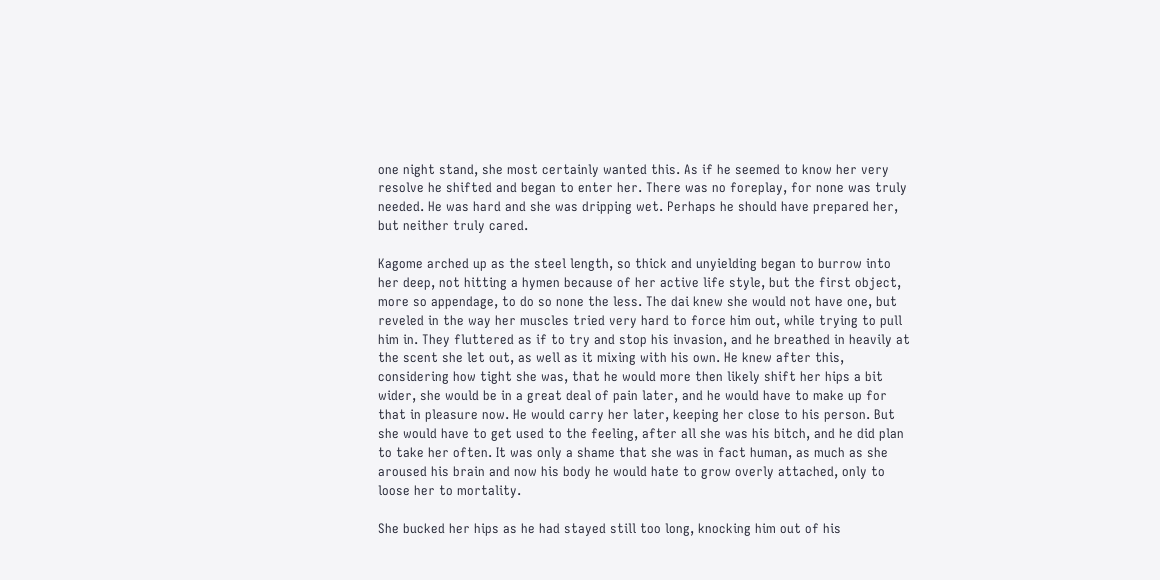one night stand, she most certainly wanted this. As if he seemed to know her very resolve he shifted and began to enter her. There was no foreplay, for none was truly needed. He was hard and she was dripping wet. Perhaps he should have prepared her, but neither truly cared.

Kagome arched up as the steel length, so thick and unyielding began to burrow into her deep, not hitting a hymen because of her active life style, but the first object, more so appendage, to do so none the less. The dai knew she would not have one, but reveled in the way her muscles tried very hard to force him out, while trying to pull him in. They fluttered as if to try and stop his invasion, and he breathed in heavily at the scent she let out, as well as it mixing with his own. He knew after this, considering how tight she was, that he would more then likely shift her hips a bit wider, she would be in a great deal of pain later, and he would have to make up for that in pleasure now. He would carry her later, keeping her close to his person. But she would have to get used to the feeling, after all she was his bitch, and he did plan to take her often. It was only a shame that she was in fact human, as much as she aroused his brain and now his body he would hate to grow overly attached, only to loose her to mortality.

She bucked her hips as he had stayed still too long, knocking him out of his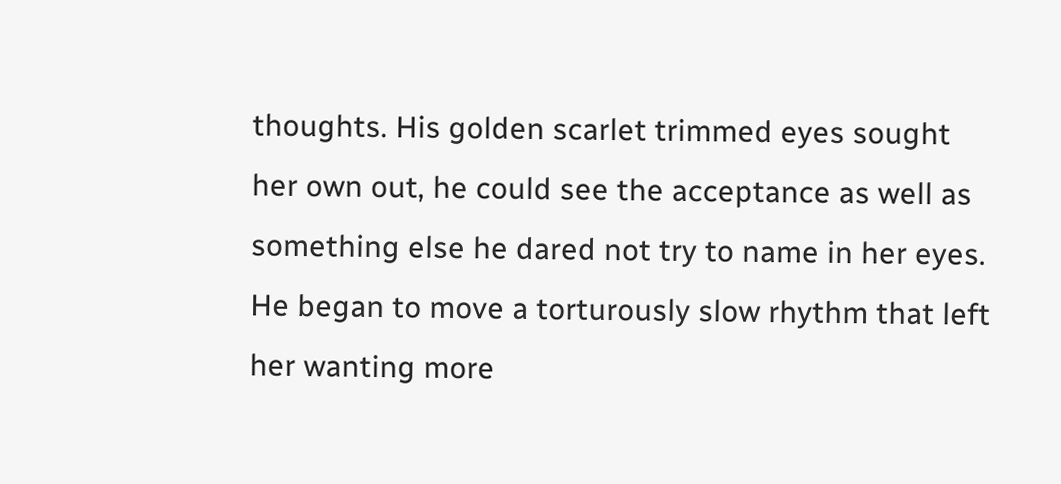thoughts. His golden scarlet trimmed eyes sought her own out, he could see the acceptance as well as something else he dared not try to name in her eyes. He began to move a torturously slow rhythm that left her wanting more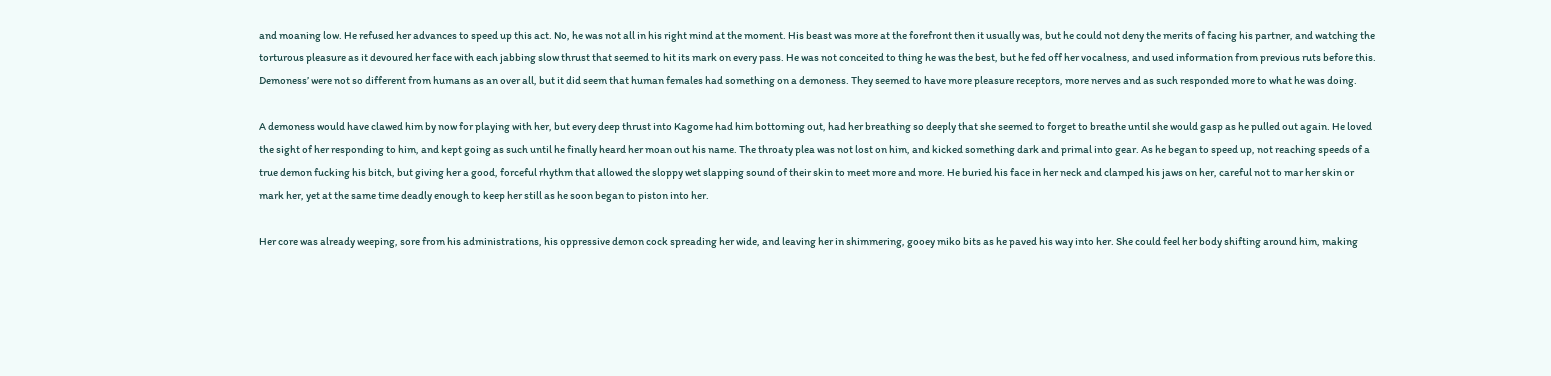and moaning low. He refused her advances to speed up this act. No, he was not all in his right mind at the moment. His beast was more at the forefront then it usually was, but he could not deny the merits of facing his partner, and watching the torturous pleasure as it devoured her face with each jabbing slow thrust that seemed to hit its mark on every pass. He was not conceited to thing he was the best, but he fed off her vocalness, and used information from previous ruts before this. Demoness’ were not so different from humans as an over all, but it did seem that human females had something on a demoness. They seemed to have more pleasure receptors, more nerves and as such responded more to what he was doing.

A demoness would have clawed him by now for playing with her, but every deep thrust into Kagome had him bottoming out, had her breathing so deeply that she seemed to forget to breathe until she would gasp as he pulled out again. He loved the sight of her responding to him, and kept going as such until he finally heard her moan out his name. The throaty plea was not lost on him, and kicked something dark and primal into gear. As he began to speed up, not reaching speeds of a true demon fucking his bitch, but giving her a good, forceful rhythm that allowed the sloppy wet slapping sound of their skin to meet more and more. He buried his face in her neck and clamped his jaws on her, careful not to mar her skin or mark her, yet at the same time deadly enough to keep her still as he soon began to piston into her.

Her core was already weeping, sore from his administrations, his oppressive demon cock spreading her wide, and leaving her in shimmering, gooey miko bits as he paved his way into her. She could feel her body shifting around him, making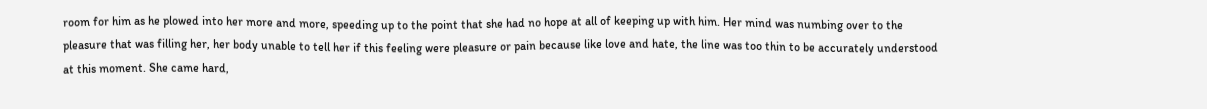room for him as he plowed into her more and more, speeding up to the point that she had no hope at all of keeping up with him. Her mind was numbing over to the pleasure that was filling her, her body unable to tell her if this feeling were pleasure or pain because like love and hate, the line was too thin to be accurately understood at this moment. She came hard,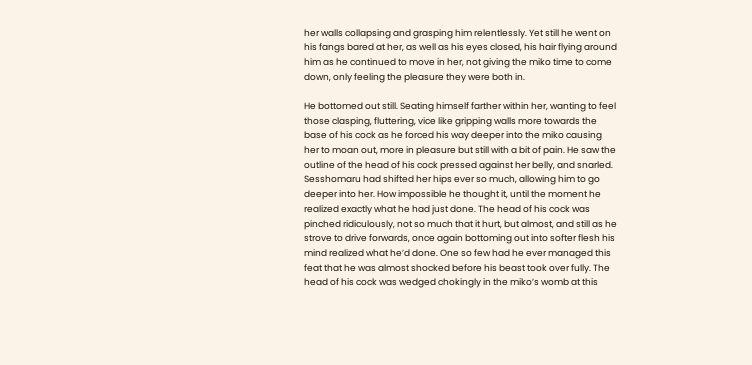her walls collapsing and grasping him relentlessly. Yet still he went on his fangs bared at her, as well as his eyes closed, his hair flying around him as he continued to move in her, not giving the miko time to come down, only feeling the pleasure they were both in.

He bottomed out still. Seating himself farther within her, wanting to feel those clasping, fluttering, vice like gripping walls more towards the base of his cock as he forced his way deeper into the miko causing her to moan out, more in pleasure but still with a bit of pain. He saw the outline of the head of his cock pressed against her belly, and snarled. Sesshomaru had shifted her hips ever so much, allowing him to go deeper into her. How impossible he thought it, until the moment he realized exactly what he had just done. The head of his cock was pinched ridiculously, not so much that it hurt, but almost, and still as he strove to drive forwards, once again bottoming out into softer flesh his mind realized what he’d done. One so few had he ever managed this feat that he was almost shocked before his beast took over fully. The head of his cock was wedged chokingly in the miko’s womb at this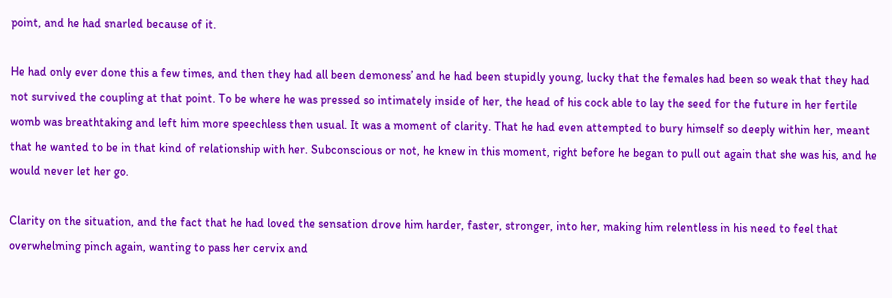point, and he had snarled because of it.

He had only ever done this a few times, and then they had all been demoness’ and he had been stupidly young, lucky that the females had been so weak that they had not survived the coupling at that point. To be where he was pressed so intimately inside of her, the head of his cock able to lay the seed for the future in her fertile womb was breathtaking and left him more speechless then usual. It was a moment of clarity. That he had even attempted to bury himself so deeply within her, meant that he wanted to be in that kind of relationship with her. Subconscious or not, he knew in this moment, right before he began to pull out again that she was his, and he would never let her go.

Clarity on the situation, and the fact that he had loved the sensation drove him harder, faster, stronger, into her, making him relentless in his need to feel that overwhelming pinch again, wanting to pass her cervix and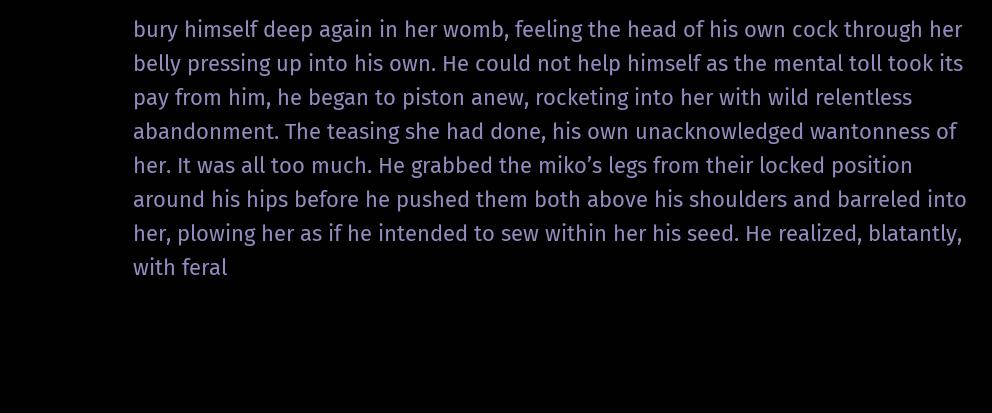bury himself deep again in her womb, feeling the head of his own cock through her belly pressing up into his own. He could not help himself as the mental toll took its pay from him, he began to piston anew, rocketing into her with wild relentless abandonment. The teasing she had done, his own unacknowledged wantonness of her. It was all too much. He grabbed the miko’s legs from their locked position around his hips before he pushed them both above his shoulders and barreled into her, plowing her as if he intended to sew within her his seed. He realized, blatantly, with feral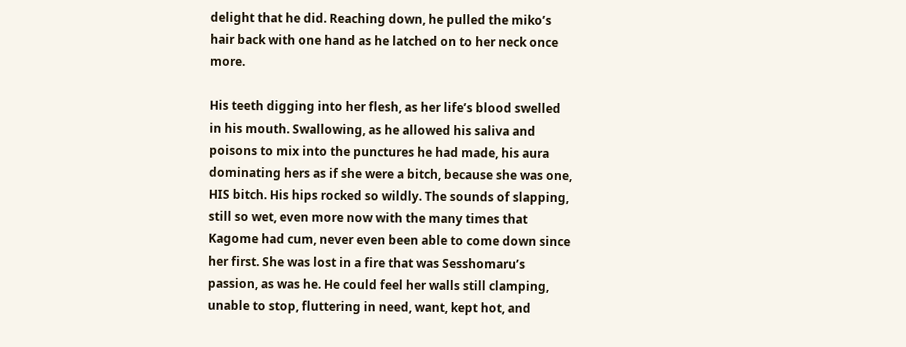delight that he did. Reaching down, he pulled the miko’s hair back with one hand as he latched on to her neck once more.

His teeth digging into her flesh, as her life’s blood swelled in his mouth. Swallowing, as he allowed his saliva and poisons to mix into the punctures he had made, his aura dominating hers as if she were a bitch, because she was one, HIS bitch. His hips rocked so wildly. The sounds of slapping, still so wet, even more now with the many times that Kagome had cum, never even been able to come down since her first. She was lost in a fire that was Sesshomaru’s passion, as was he. He could feel her walls still clamping, unable to stop, fluttering in need, want, kept hot, and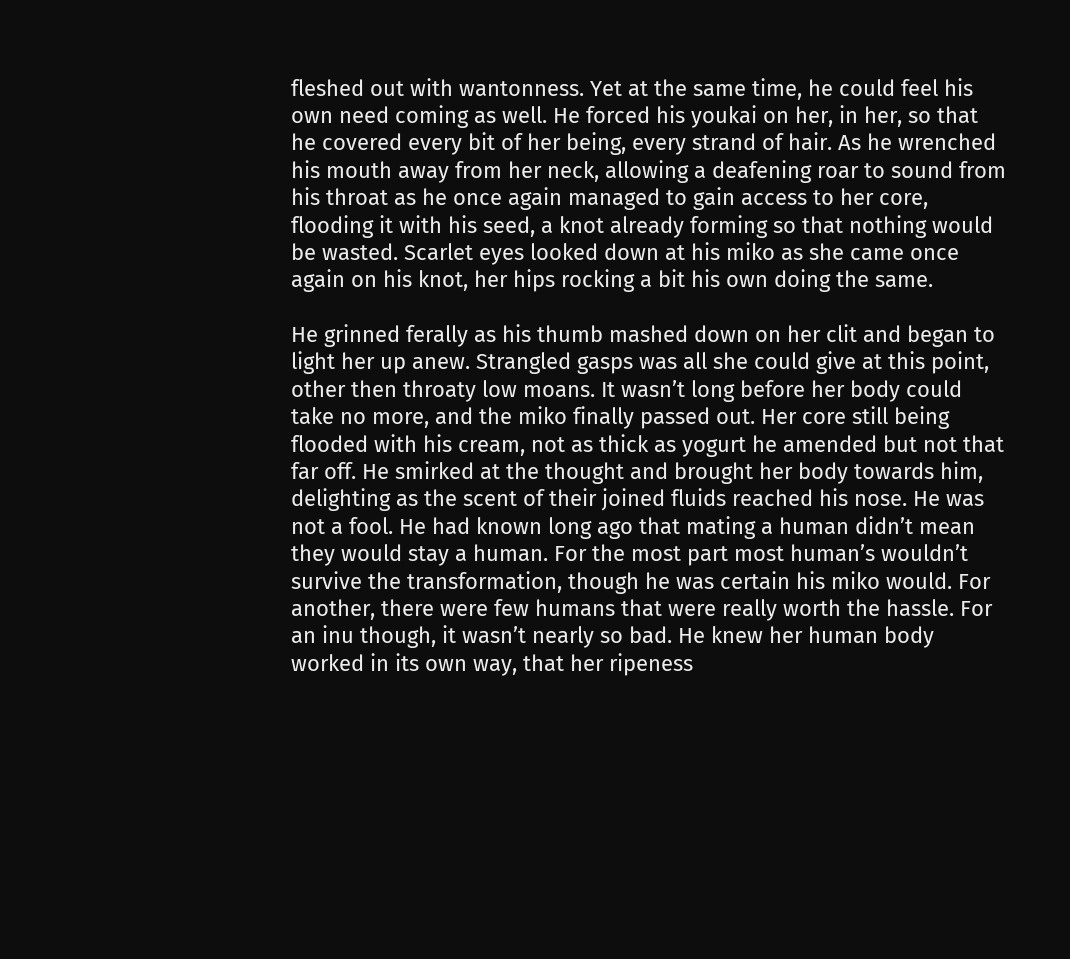fleshed out with wantonness. Yet at the same time, he could feel his own need coming as well. He forced his youkai on her, in her, so that he covered every bit of her being, every strand of hair. As he wrenched his mouth away from her neck, allowing a deafening roar to sound from his throat as he once again managed to gain access to her core, flooding it with his seed, a knot already forming so that nothing would be wasted. Scarlet eyes looked down at his miko as she came once again on his knot, her hips rocking a bit his own doing the same.

He grinned ferally as his thumb mashed down on her clit and began to light her up anew. Strangled gasps was all she could give at this point, other then throaty low moans. It wasn’t long before her body could take no more, and the miko finally passed out. Her core still being flooded with his cream, not as thick as yogurt he amended but not that far off. He smirked at the thought and brought her body towards him, delighting as the scent of their joined fluids reached his nose. He was not a fool. He had known long ago that mating a human didn’t mean they would stay a human. For the most part most human’s wouldn’t survive the transformation, though he was certain his miko would. For another, there were few humans that were really worth the hassle. For an inu though, it wasn’t nearly so bad. He knew her human body worked in its own way, that her ripeness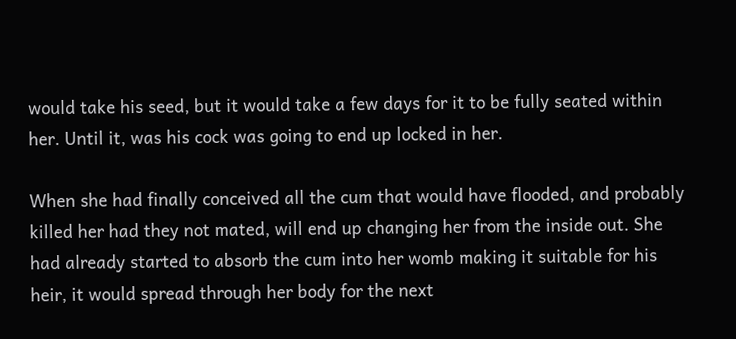would take his seed, but it would take a few days for it to be fully seated within her. Until it, was his cock was going to end up locked in her.

When she had finally conceived all the cum that would have flooded, and probably killed her had they not mated, will end up changing her from the inside out. She had already started to absorb the cum into her womb making it suitable for his heir, it would spread through her body for the next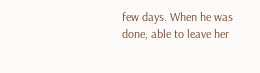few days. When he was done, able to leave her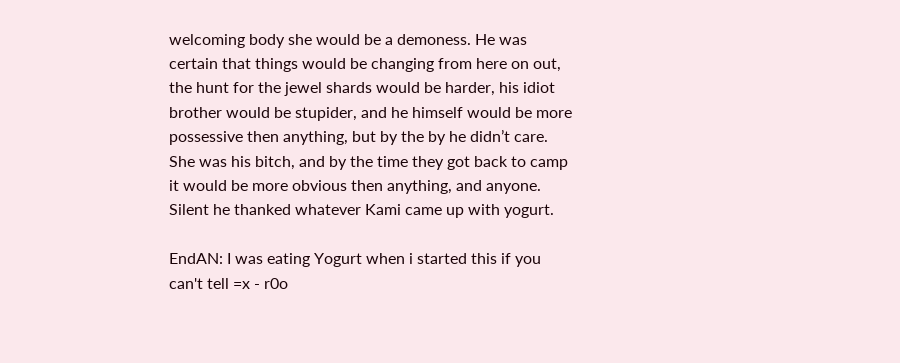welcoming body she would be a demoness. He was certain that things would be changing from here on out, the hunt for the jewel shards would be harder, his idiot brother would be stupider, and he himself would be more possessive then anything, but by the by he didn’t care. She was his bitch, and by the time they got back to camp it would be more obvious then anything, and anyone. Silent he thanked whatever Kami came up with yogurt.

EndAN: I was eating Yogurt when i started this if you can't tell =x - r0o